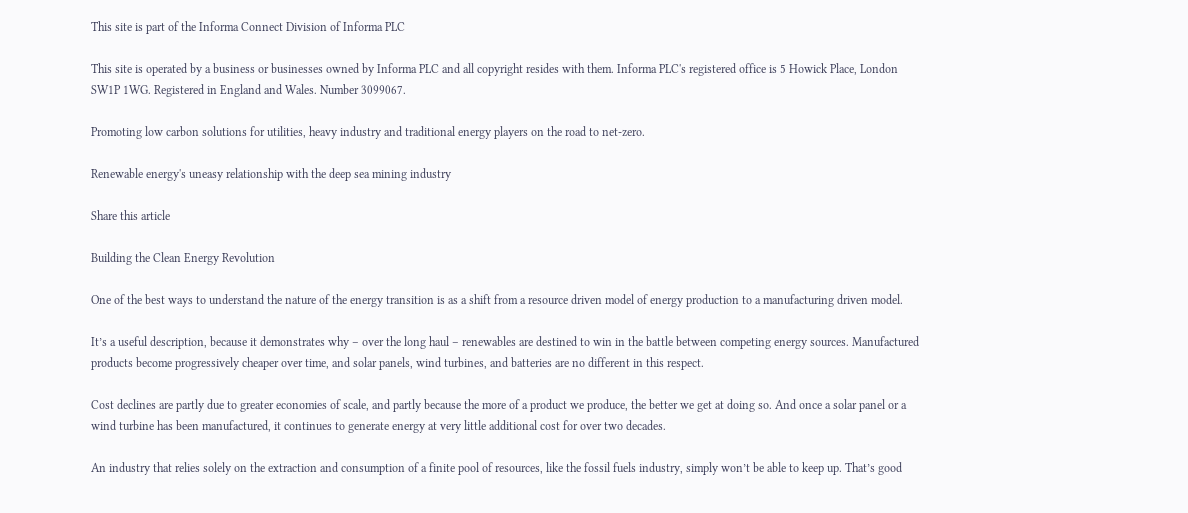This site is part of the Informa Connect Division of Informa PLC

This site is operated by a business or businesses owned by Informa PLC and all copyright resides with them. Informa PLC's registered office is 5 Howick Place, London SW1P 1WG. Registered in England and Wales. Number 3099067.

Promoting low carbon solutions for utilities, heavy industry and traditional energy players on the road to net-zero.

Renewable energy's uneasy relationship with the deep sea mining industry

Share this article

Building the Clean Energy Revolution

One of the best ways to understand the nature of the energy transition is as a shift from a resource driven model of energy production to a manufacturing driven model.

It’s a useful description, because it demonstrates why – over the long haul – renewables are destined to win in the battle between competing energy sources. Manufactured products become progressively cheaper over time, and solar panels, wind turbines, and batteries are no different in this respect.

Cost declines are partly due to greater economies of scale, and partly because the more of a product we produce, the better we get at doing so. And once a solar panel or a wind turbine has been manufactured, it continues to generate energy at very little additional cost for over two decades.

An industry that relies solely on the extraction and consumption of a finite pool of resources, like the fossil fuels industry, simply won’t be able to keep up. That’s good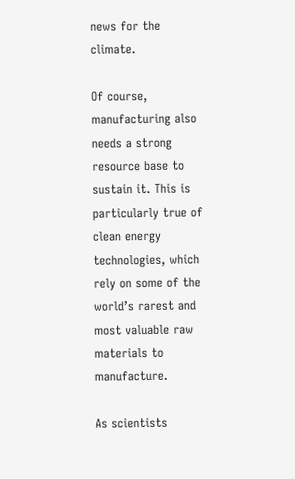news for the climate.

Of course, manufacturing also needs a strong resource base to sustain it. This is particularly true of clean energy technologies, which rely on some of the world’s rarest and most valuable raw materials to manufacture.

As scientists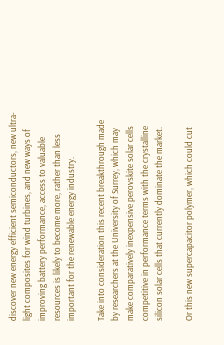discover new energy efficient semiconductors, new ultra-light composites for wind turbines, and new ways of improving battery performance, access to valuable resources is likely to become more, rather than less important for the renewable energy industry.

Take into consideration this recent breakthrough made by researchers at the University of Surrey, which may make comparatively inexpensive perovskite solar cells competitive in performance terms with the crystalline silicon solar cells that currently dominate the market.

Or this new supercapacitor polymer, which could cut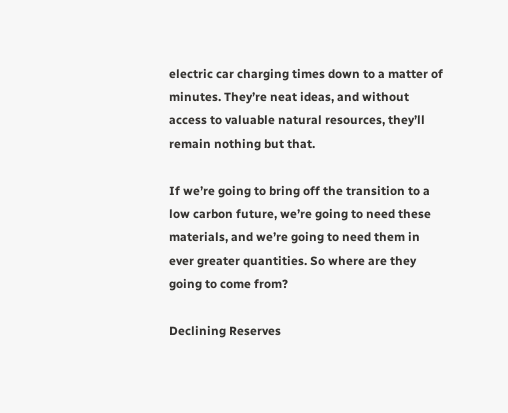electric car charging times down to a matter of minutes. They’re neat ideas, and without access to valuable natural resources, they’ll remain nothing but that.

If we’re going to bring off the transition to a low carbon future, we’re going to need these materials, and we’re going to need them in ever greater quantities. So where are they going to come from?

Declining Reserves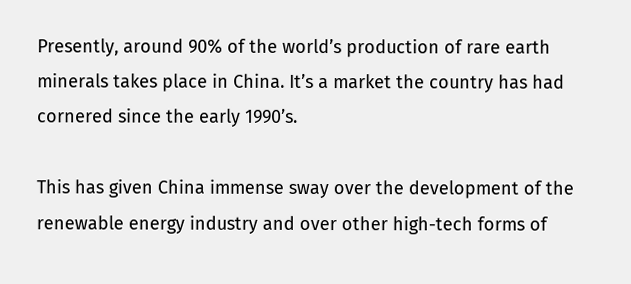Presently, around 90% of the world’s production of rare earth minerals takes place in China. It’s a market the country has had cornered since the early 1990’s.

This has given China immense sway over the development of the renewable energy industry and over other high-tech forms of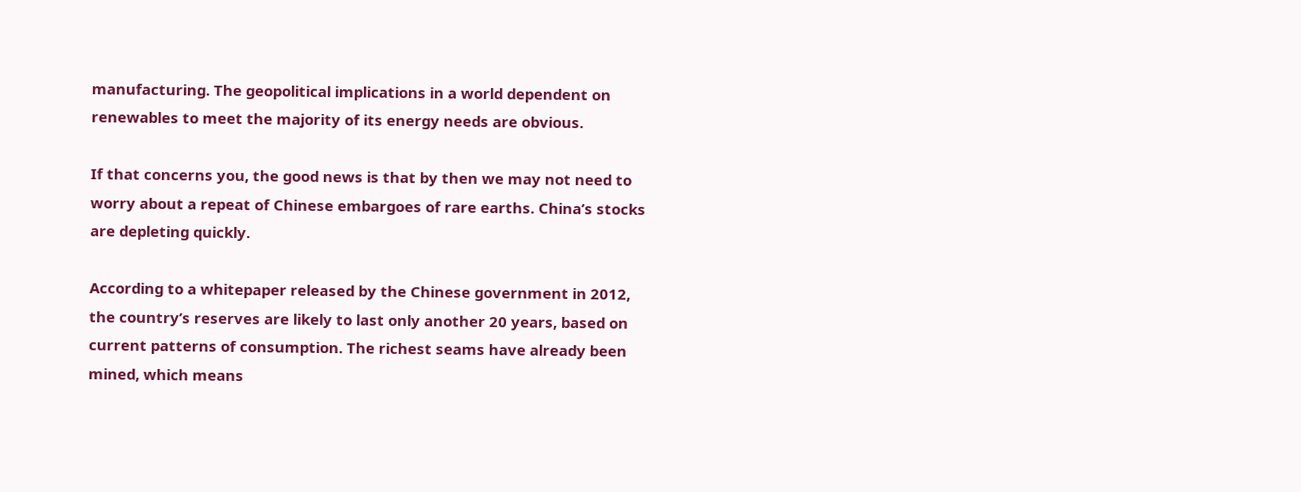manufacturing. The geopolitical implications in a world dependent on renewables to meet the majority of its energy needs are obvious.

If that concerns you, the good news is that by then we may not need to worry about a repeat of Chinese embargoes of rare earths. China’s stocks are depleting quickly.

According to a whitepaper released by the Chinese government in 2012, the country’s reserves are likely to last only another 20 years, based on current patterns of consumption. The richest seams have already been mined, which means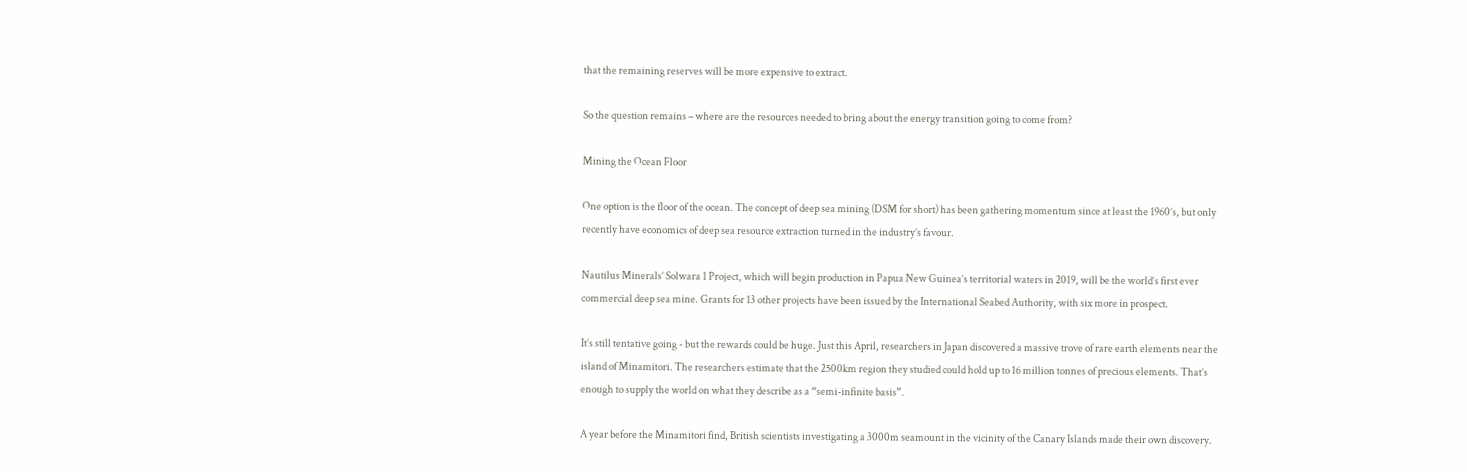that the remaining reserves will be more expensive to extract.

So the question remains – where are the resources needed to bring about the energy transition going to come from?

Mining the Ocean Floor

One option is the floor of the ocean. The concept of deep sea mining (DSM for short) has been gathering momentum since at least the 1960’s, but only recently have economics of deep sea resource extraction turned in the industry’s favour.

Nautilus Minerals’ Solwara 1 Project, which will begin production in Papua New Guinea’s territorial waters in 2019, will be the world’s first ever commercial deep sea mine. Grants for 13 other projects have been issued by the International Seabed Authority, with six more in prospect.

It’s still tentative going - but the rewards could be huge. Just this April, researchers in Japan discovered a massive trove of rare earth elements near the island of Minamitori. The researchers estimate that the 2500km region they studied could hold up to 16 million tonnes of precious elements. That’s enough to supply the world on what they describe as a “semi-infinite basis”.

A year before the Minamitori find, British scientists investigating a 3000m seamount in the vicinity of the Canary Islands made their own discovery.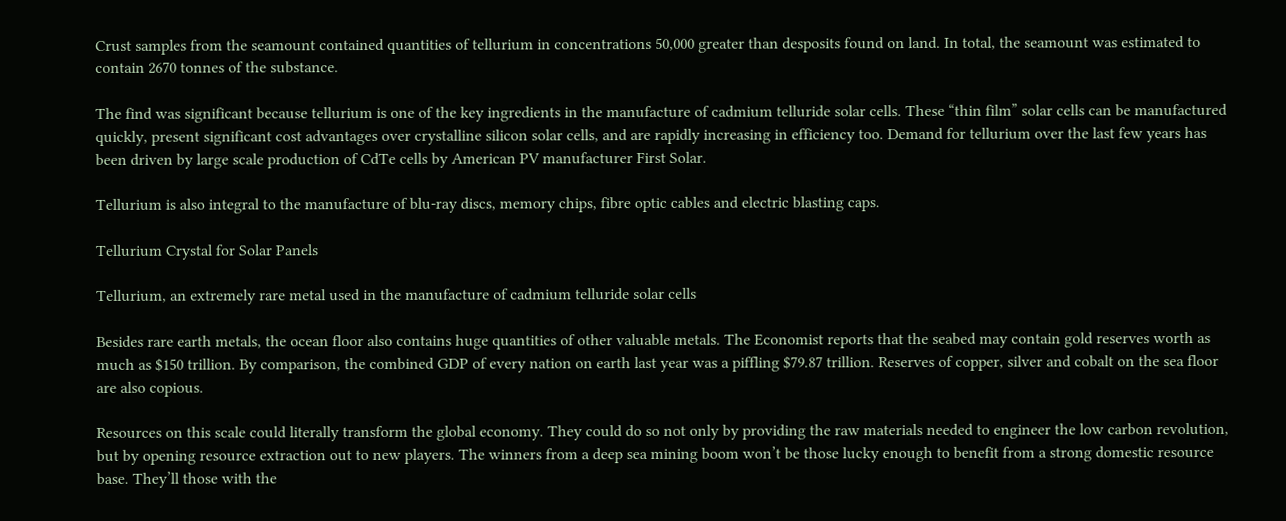Crust samples from the seamount contained quantities of tellurium in concentrations 50,000 greater than desposits found on land. In total, the seamount was estimated to contain 2670 tonnes of the substance.

The find was significant because tellurium is one of the key ingredients in the manufacture of cadmium telluride solar cells. These “thin film” solar cells can be manufactured quickly, present significant cost advantages over crystalline silicon solar cells, and are rapidly increasing in efficiency too. Demand for tellurium over the last few years has been driven by large scale production of CdTe cells by American PV manufacturer First Solar.

Tellurium is also integral to the manufacture of blu-ray discs, memory chips, fibre optic cables and electric blasting caps.

Tellurium Crystal for Solar Panels

Tellurium, an extremely rare metal used in the manufacture of cadmium telluride solar cells

Besides rare earth metals, the ocean floor also contains huge quantities of other valuable metals. The Economist reports that the seabed may contain gold reserves worth as much as $150 trillion. By comparison, the combined GDP of every nation on earth last year was a piffling $79.87 trillion. Reserves of copper, silver and cobalt on the sea floor are also copious.

Resources on this scale could literally transform the global economy. They could do so not only by providing the raw materials needed to engineer the low carbon revolution, but by opening resource extraction out to new players. The winners from a deep sea mining boom won’t be those lucky enough to benefit from a strong domestic resource base. They’ll those with the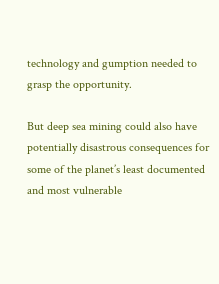technology and gumption needed to grasp the opportunity.

But deep sea mining could also have potentially disastrous consequences for some of the planet’s least documented and most vulnerable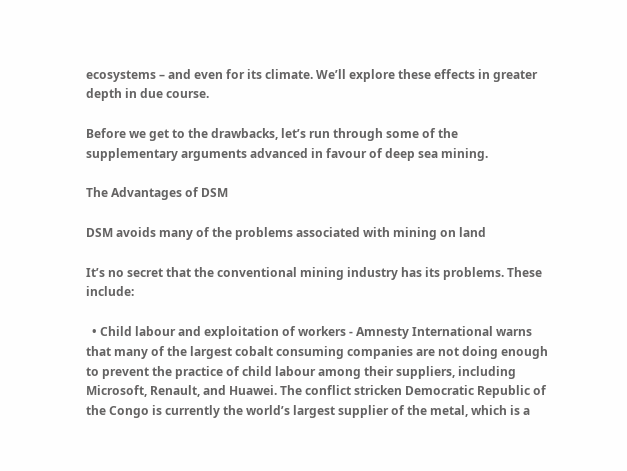ecosystems – and even for its climate. We’ll explore these effects in greater depth in due course.

Before we get to the drawbacks, let’s run through some of the supplementary arguments advanced in favour of deep sea mining.

The Advantages of DSM

DSM avoids many of the problems associated with mining on land

It’s no secret that the conventional mining industry has its problems. These include:

  • Child labour and exploitation of workers - Amnesty International warns that many of the largest cobalt consuming companies are not doing enough to prevent the practice of child labour among their suppliers, including Microsoft, Renault, and Huawei. The conflict stricken Democratic Republic of the Congo is currently the world’s largest supplier of the metal, which is a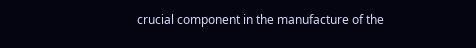crucial component in the manufacture of the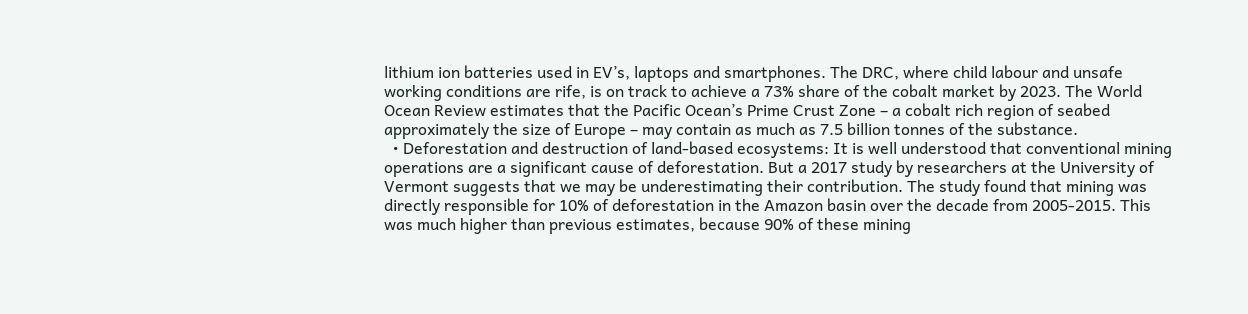lithium ion batteries used in EV’s, laptops and smartphones. The DRC, where child labour and unsafe working conditions are rife, is on track to achieve a 73% share of the cobalt market by 2023. The World Ocean Review estimates that the Pacific Ocean’s Prime Crust Zone – a cobalt rich region of seabed approximately the size of Europe – may contain as much as 7.5 billion tonnes of the substance.
  • Deforestation and destruction of land-based ecosystems: It is well understood that conventional mining operations are a significant cause of deforestation. But a 2017 study by researchers at the University of Vermont suggests that we may be underestimating their contribution. The study found that mining was directly responsible for 10% of deforestation in the Amazon basin over the decade from 2005-2015. This was much higher than previous estimates, because 90% of these mining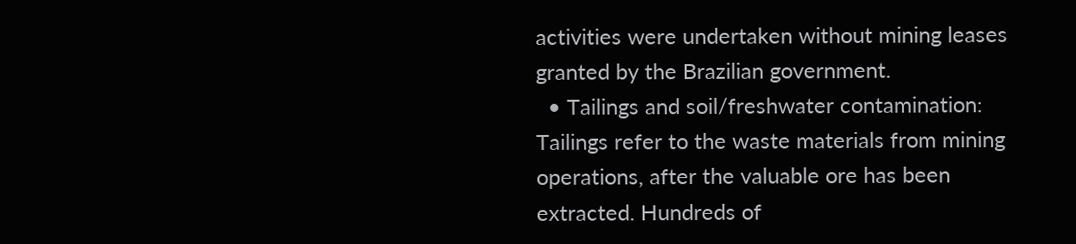activities were undertaken without mining leases granted by the Brazilian government.
  • Tailings and soil/freshwater contamination: Tailings refer to the waste materials from mining operations, after the valuable ore has been extracted. Hundreds of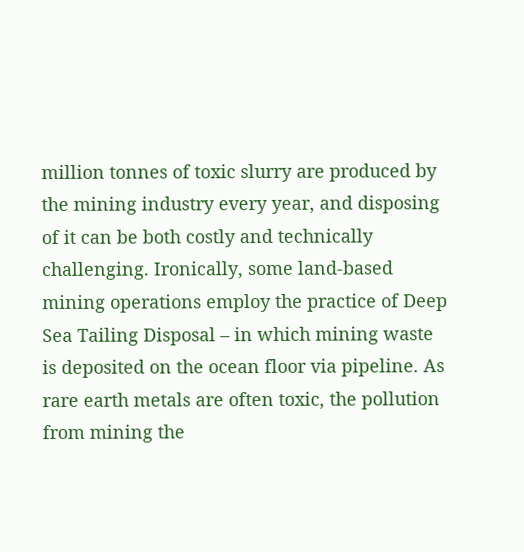million tonnes of toxic slurry are produced by the mining industry every year, and disposing of it can be both costly and technically challenging. Ironically, some land-based mining operations employ the practice of Deep Sea Tailing Disposal – in which mining waste is deposited on the ocean floor via pipeline. As rare earth metals are often toxic, the pollution from mining the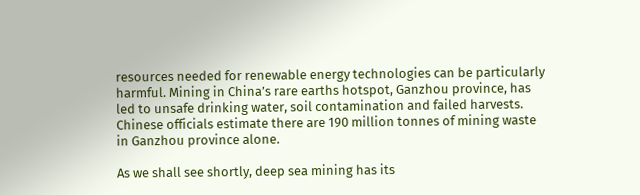resources needed for renewable energy technologies can be particularly harmful. Mining in China’s rare earths hotspot, Ganzhou province, has led to unsafe drinking water, soil contamination and failed harvests. Chinese officials estimate there are 190 million tonnes of mining waste in Ganzhou province alone.

As we shall see shortly, deep sea mining has its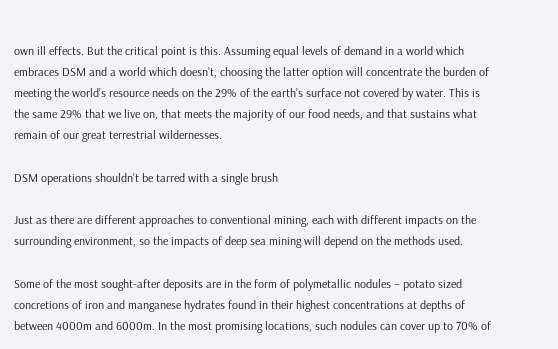own ill effects. But the critical point is this. Assuming equal levels of demand in a world which embraces DSM and a world which doesn’t, choosing the latter option will concentrate the burden of meeting the world’s resource needs on the 29% of the earth’s surface not covered by water. This is the same 29% that we live on, that meets the majority of our food needs, and that sustains what remain of our great terrestrial wildernesses.

DSM operations shouldn’t be tarred with a single brush

Just as there are different approaches to conventional mining, each with different impacts on the surrounding environment, so the impacts of deep sea mining will depend on the methods used.

Some of the most sought-after deposits are in the form of polymetallic nodules – potato sized concretions of iron and manganese hydrates found in their highest concentrations at depths of between 4000m and 6000m. In the most promising locations, such nodules can cover up to 70% of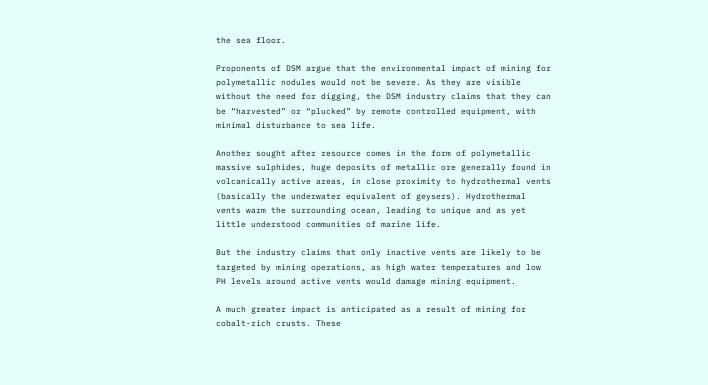the sea floor.

Proponents of DSM argue that the environmental impact of mining for polymetallic nodules would not be severe. As they are visible without the need for digging, the DSM industry claims that they can be “harvested” or “plucked” by remote controlled equipment, with minimal disturbance to sea life.

Another sought after resource comes in the form of polymetallic massive sulphides, huge deposits of metallic ore generally found in volcanically active areas, in close proximity to hydrothermal vents (basically the underwater equivalent of geysers). Hydrothermal vents warm the surrounding ocean, leading to unique and as yet little understood communities of marine life.

But the industry claims that only inactive vents are likely to be targeted by mining operations, as high water temperatures and low PH levels around active vents would damage mining equipment.

A much greater impact is anticipated as a result of mining for cobalt-rich crusts. These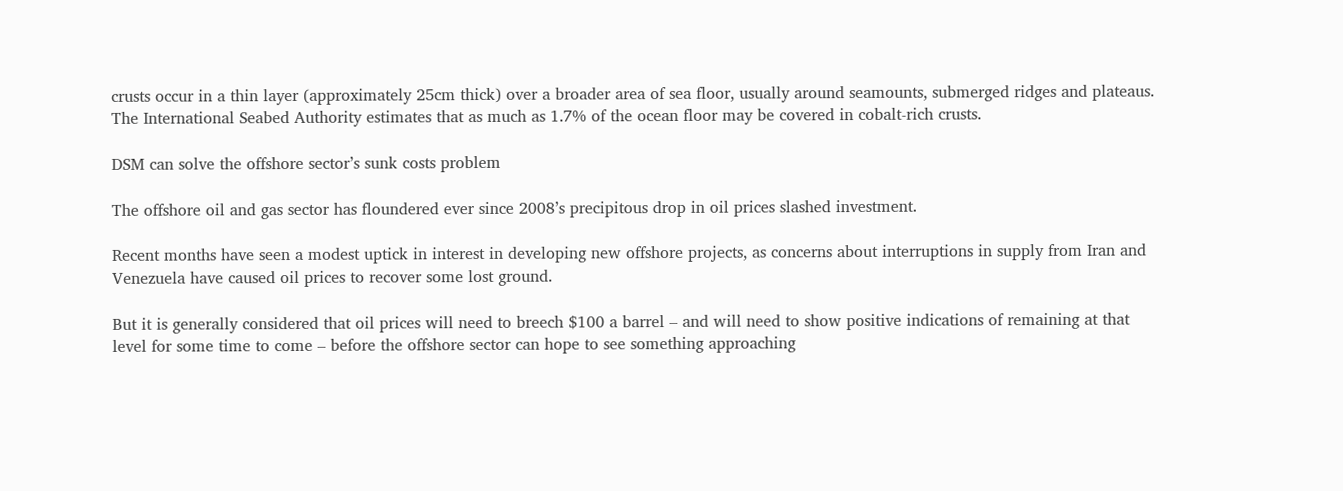crusts occur in a thin layer (approximately 25cm thick) over a broader area of sea floor, usually around seamounts, submerged ridges and plateaus. The International Seabed Authority estimates that as much as 1.7% of the ocean floor may be covered in cobalt-rich crusts.

DSM can solve the offshore sector’s sunk costs problem

The offshore oil and gas sector has floundered ever since 2008’s precipitous drop in oil prices slashed investment.

Recent months have seen a modest uptick in interest in developing new offshore projects, as concerns about interruptions in supply from Iran and Venezuela have caused oil prices to recover some lost ground.

But it is generally considered that oil prices will need to breech $100 a barrel – and will need to show positive indications of remaining at that level for some time to come – before the offshore sector can hope to see something approaching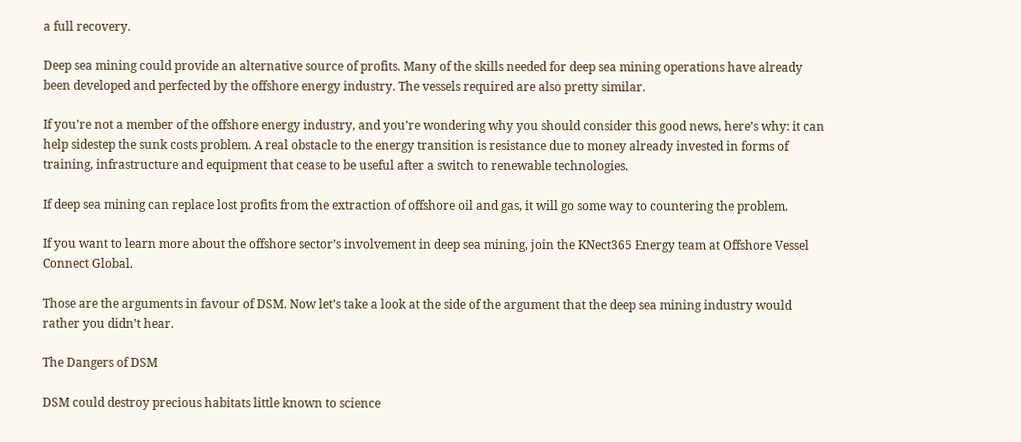a full recovery.

Deep sea mining could provide an alternative source of profits. Many of the skills needed for deep sea mining operations have already been developed and perfected by the offshore energy industry. The vessels required are also pretty similar.

If you’re not a member of the offshore energy industry, and you’re wondering why you should consider this good news, here’s why: it can help sidestep the sunk costs problem. A real obstacle to the energy transition is resistance due to money already invested in forms of training, infrastructure and equipment that cease to be useful after a switch to renewable technologies.

If deep sea mining can replace lost profits from the extraction of offshore oil and gas, it will go some way to countering the problem.

If you want to learn more about the offshore sector’s involvement in deep sea mining, join the KNect365 Energy team at Offshore Vessel Connect Global.

Those are the arguments in favour of DSM. Now let’s take a look at the side of the argument that the deep sea mining industry would rather you didn’t hear.

The Dangers of DSM

DSM could destroy precious habitats little known to science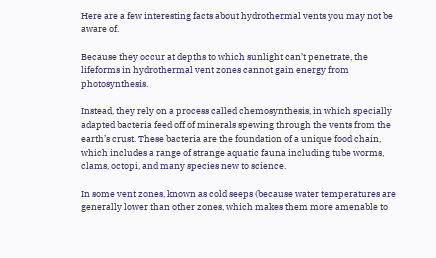Here are a few interesting facts about hydrothermal vents you may not be aware of.

Because they occur at depths to which sunlight can’t penetrate, the lifeforms in hydrothermal vent zones cannot gain energy from photosynthesis.

Instead, they rely on a process called chemosynthesis, in which specially adapted bacteria feed off of minerals spewing through the vents from the earth’s crust. These bacteria are the foundation of a unique food chain, which includes a range of strange aquatic fauna including tube worms, clams, octopi, and many species new to science.

In some vent zones, known as cold seeps (because water temperatures are generally lower than other zones, which makes them more amenable to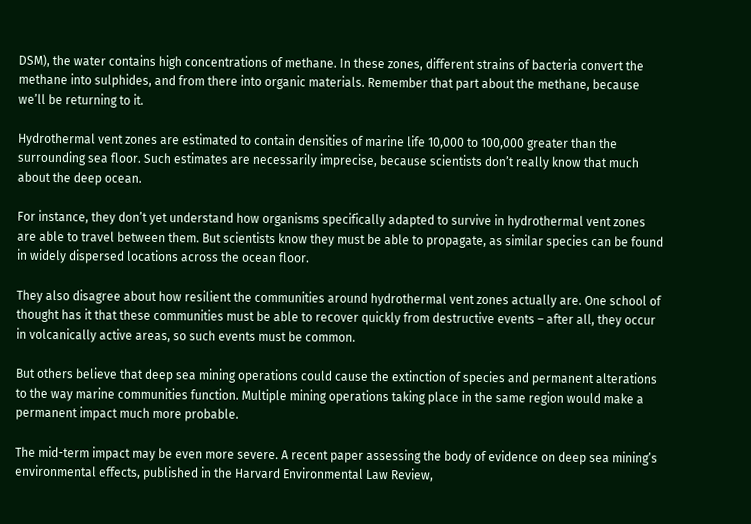DSM), the water contains high concentrations of methane. In these zones, different strains of bacteria convert the methane into sulphides, and from there into organic materials. Remember that part about the methane, because we’ll be returning to it.

Hydrothermal vent zones are estimated to contain densities of marine life 10,000 to 100,000 greater than the surrounding sea floor. Such estimates are necessarily imprecise, because scientists don’t really know that much about the deep ocean.

For instance, they don’t yet understand how organisms specifically adapted to survive in hydrothermal vent zones are able to travel between them. But scientists know they must be able to propagate, as similar species can be found in widely dispersed locations across the ocean floor.

They also disagree about how resilient the communities around hydrothermal vent zones actually are. One school of thought has it that these communities must be able to recover quickly from destructive events – after all, they occur in volcanically active areas, so such events must be common.

But others believe that deep sea mining operations could cause the extinction of species and permanent alterations to the way marine communities function. Multiple mining operations taking place in the same region would make a permanent impact much more probable.

The mid-term impact may be even more severe. A recent paper assessing the body of evidence on deep sea mining’s environmental effects, published in the Harvard Environmental Law Review,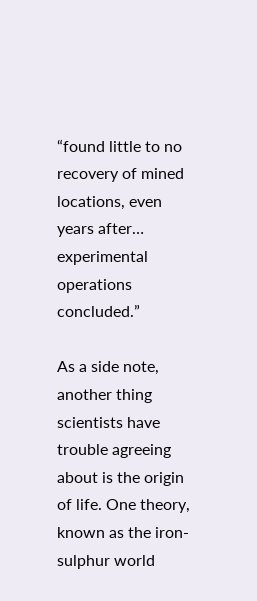“found little to no recovery of mined locations, even years after… experimental operations concluded.”

As a side note, another thing scientists have trouble agreeing about is the origin of life. One theory, known as the iron-sulphur world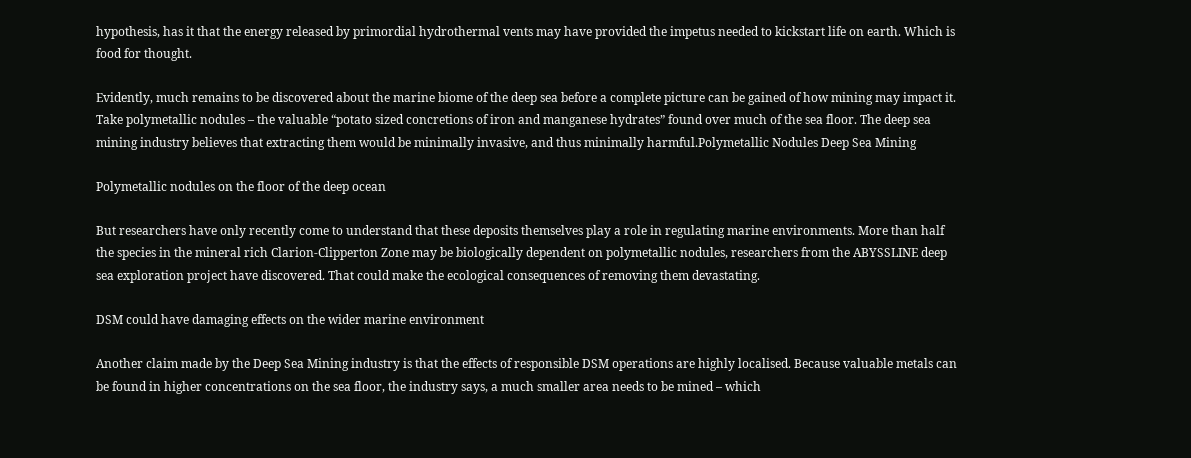hypothesis, has it that the energy released by primordial hydrothermal vents may have provided the impetus needed to kickstart life on earth. Which is food for thought.

Evidently, much remains to be discovered about the marine biome of the deep sea before a complete picture can be gained of how mining may impact it. Take polymetallic nodules – the valuable “potato sized concretions of iron and manganese hydrates” found over much of the sea floor. The deep sea mining industry believes that extracting them would be minimally invasive, and thus minimally harmful.Polymetallic Nodules Deep Sea Mining

Polymetallic nodules on the floor of the deep ocean

But researchers have only recently come to understand that these deposits themselves play a role in regulating marine environments. More than half the species in the mineral rich Clarion-Clipperton Zone may be biologically dependent on polymetallic nodules, researchers from the ABYSSLINE deep sea exploration project have discovered. That could make the ecological consequences of removing them devastating.

DSM could have damaging effects on the wider marine environment

Another claim made by the Deep Sea Mining industry is that the effects of responsible DSM operations are highly localised. Because valuable metals can be found in higher concentrations on the sea floor, the industry says, a much smaller area needs to be mined – which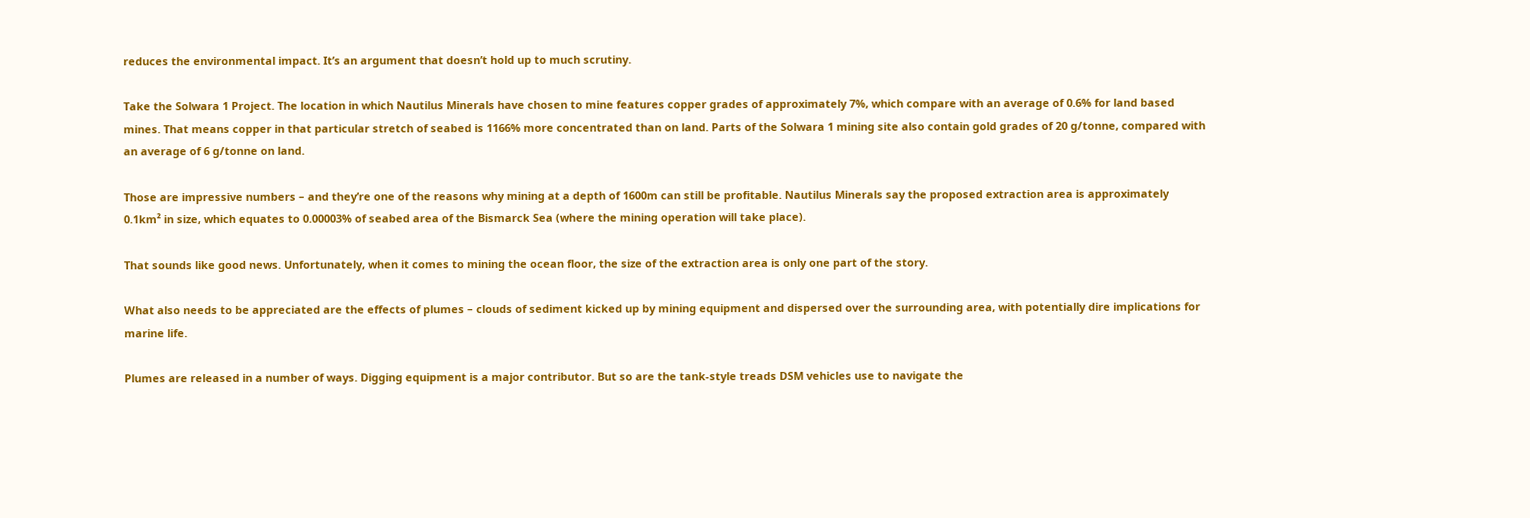reduces the environmental impact. It’s an argument that doesn’t hold up to much scrutiny.

Take the Solwara 1 Project. The location in which Nautilus Minerals have chosen to mine features copper grades of approximately 7%, which compare with an average of 0.6% for land based mines. That means copper in that particular stretch of seabed is 1166% more concentrated than on land. Parts of the Solwara 1 mining site also contain gold grades of 20 g/tonne, compared with an average of 6 g/tonne on land.

Those are impressive numbers – and they’re one of the reasons why mining at a depth of 1600m can still be profitable. Nautilus Minerals say the proposed extraction area is approximately 0.1km² in size, which equates to 0.00003% of seabed area of the Bismarck Sea (where the mining operation will take place).

That sounds like good news. Unfortunately, when it comes to mining the ocean floor, the size of the extraction area is only one part of the story.

What also needs to be appreciated are the effects of plumes – clouds of sediment kicked up by mining equipment and dispersed over the surrounding area, with potentially dire implications for marine life.

Plumes are released in a number of ways. Digging equipment is a major contributor. But so are the tank-style treads DSM vehicles use to navigate the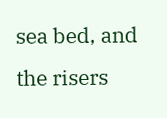sea bed, and the risers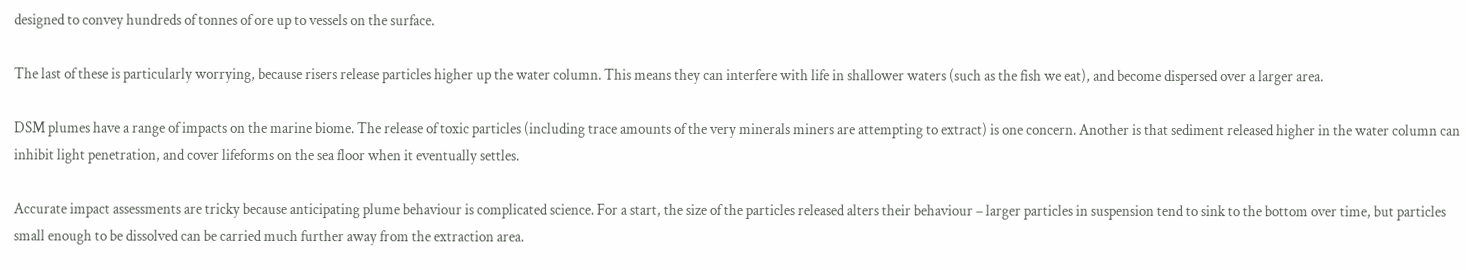designed to convey hundreds of tonnes of ore up to vessels on the surface.

The last of these is particularly worrying, because risers release particles higher up the water column. This means they can interfere with life in shallower waters (such as the fish we eat), and become dispersed over a larger area.

DSM plumes have a range of impacts on the marine biome. The release of toxic particles (including trace amounts of the very minerals miners are attempting to extract) is one concern. Another is that sediment released higher in the water column can inhibit light penetration, and cover lifeforms on the sea floor when it eventually settles.

Accurate impact assessments are tricky because anticipating plume behaviour is complicated science. For a start, the size of the particles released alters their behaviour – larger particles in suspension tend to sink to the bottom over time, but particles small enough to be dissolved can be carried much further away from the extraction area.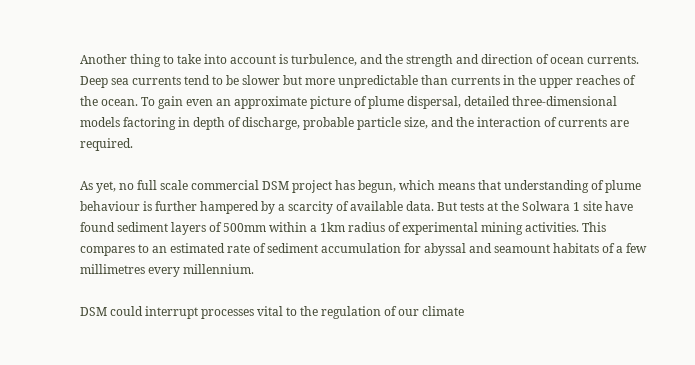Another thing to take into account is turbulence, and the strength and direction of ocean currents. Deep sea currents tend to be slower but more unpredictable than currents in the upper reaches of the ocean. To gain even an approximate picture of plume dispersal, detailed three-dimensional models factoring in depth of discharge, probable particle size, and the interaction of currents are required.

As yet, no full scale commercial DSM project has begun, which means that understanding of plume behaviour is further hampered by a scarcity of available data. But tests at the Solwara 1 site have found sediment layers of 500mm within a 1km radius of experimental mining activities. This compares to an estimated rate of sediment accumulation for abyssal and seamount habitats of a few millimetres every millennium.

DSM could interrupt processes vital to the regulation of our climate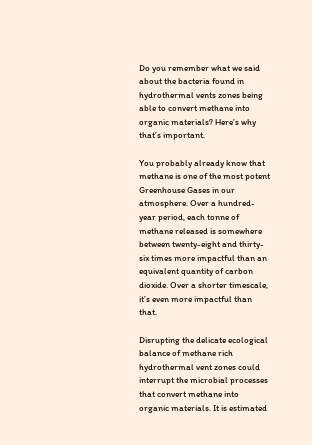Do you remember what we said about the bacteria found in hydrothermal vents zones being able to convert methane into organic materials? Here’s why that’s important.

You probably already know that methane is one of the most potent Greenhouse Gases in our atmosphere. Over a hundred-year period, each tonne of methane released is somewhere between twenty-eight and thirty-six times more impactful than an equivalent quantity of carbon dioxide. Over a shorter timescale, it’s even more impactful than that.

Disrupting the delicate ecological balance of methane rich hydrothermal vent zones could interrupt the microbial processes that convert methane into organic materials. It is estimated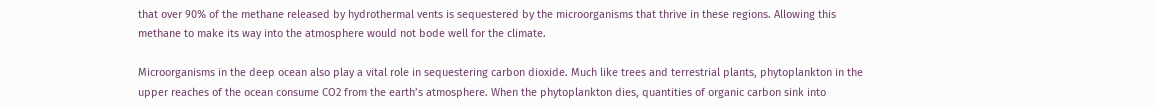that over 90% of the methane released by hydrothermal vents is sequestered by the microorganisms that thrive in these regions. Allowing this methane to make its way into the atmosphere would not bode well for the climate.

Microorganisms in the deep ocean also play a vital role in sequestering carbon dioxide. Much like trees and terrestrial plants, phytoplankton in the upper reaches of the ocean consume CO2 from the earth’s atmosphere. When the phytoplankton dies, quantities of organic carbon sink into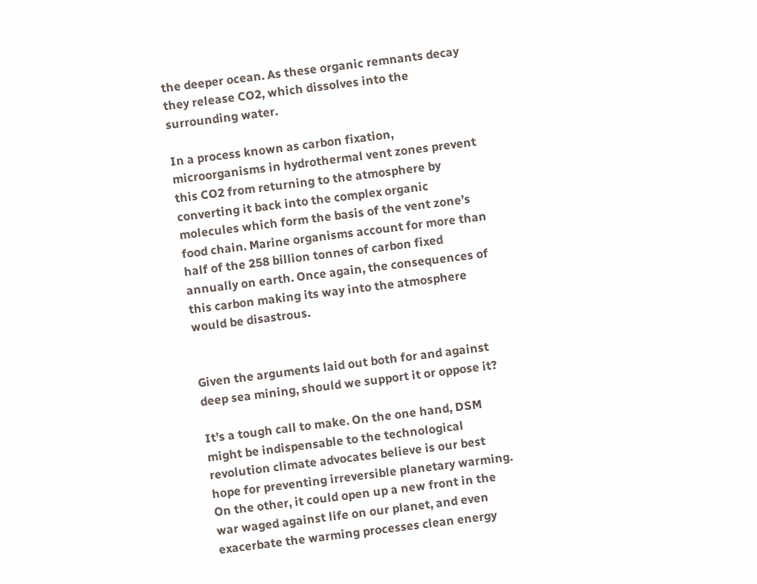the deeper ocean. As these organic remnants decay they release CO2, which dissolves into the surrounding water.

In a process known as carbon fixation, microorganisms in hydrothermal vent zones prevent this CO2 from returning to the atmosphere by converting it back into the complex organic molecules which form the basis of the vent zone’s food chain. Marine organisms account for more than half of the 258 billion tonnes of carbon fixed annually on earth. Once again, the consequences of this carbon making its way into the atmosphere would be disastrous.


Given the arguments laid out both for and against deep sea mining, should we support it or oppose it?

It’s a tough call to make. On the one hand, DSM might be indispensable to the technological revolution climate advocates believe is our best hope for preventing irreversible planetary warming. On the other, it could open up a new front in the war waged against life on our planet, and even exacerbate the warming processes clean energy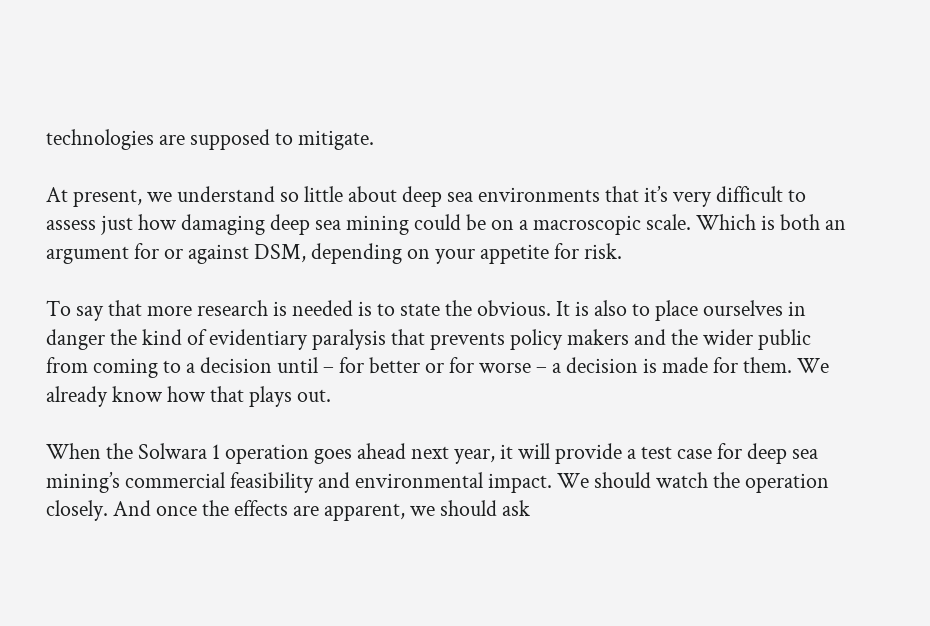technologies are supposed to mitigate.

At present, we understand so little about deep sea environments that it’s very difficult to assess just how damaging deep sea mining could be on a macroscopic scale. Which is both an argument for or against DSM, depending on your appetite for risk.

To say that more research is needed is to state the obvious. It is also to place ourselves in danger the kind of evidentiary paralysis that prevents policy makers and the wider public from coming to a decision until – for better or for worse – a decision is made for them. We already know how that plays out.

When the Solwara 1 operation goes ahead next year, it will provide a test case for deep sea mining’s commercial feasibility and environmental impact. We should watch the operation closely. And once the effects are apparent, we should ask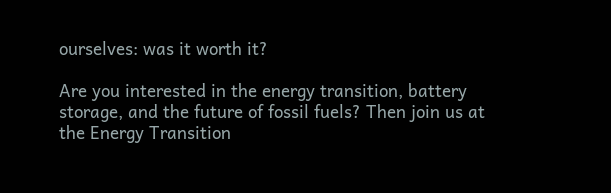ourselves: was it worth it?

Are you interested in the energy transition, battery storage, and the future of fossil fuels? Then join us at the Energy Transition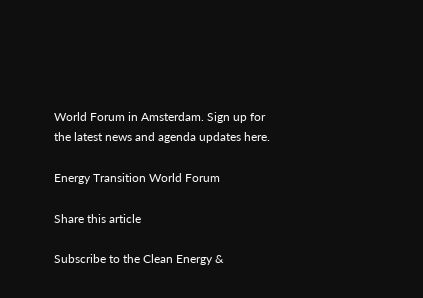World Forum in Amsterdam. Sign up for the latest news and agenda updates here.

Energy Transition World Forum

Share this article

Subscribe to the Clean Energy &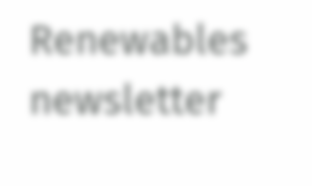Renewables newsletter